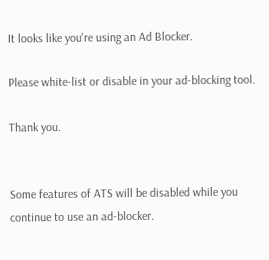It looks like you're using an Ad Blocker.

Please white-list or disable in your ad-blocking tool.

Thank you.


Some features of ATS will be disabled while you continue to use an ad-blocker.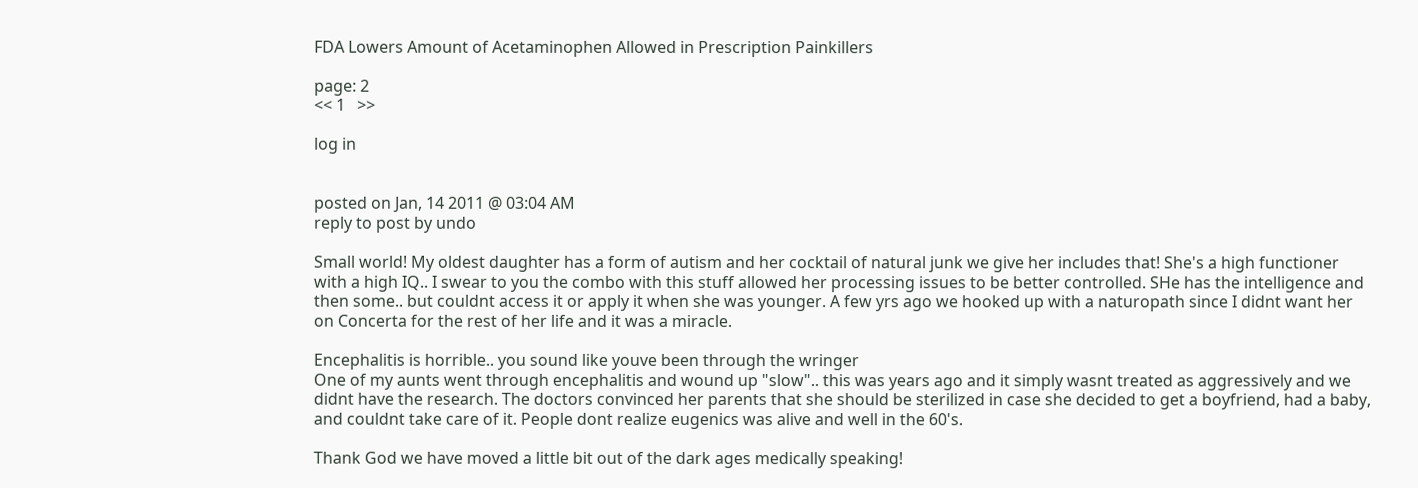FDA Lowers Amount of Acetaminophen Allowed in Prescription Painkillers

page: 2
<< 1   >>

log in


posted on Jan, 14 2011 @ 03:04 AM
reply to post by undo

Small world! My oldest daughter has a form of autism and her cocktail of natural junk we give her includes that! She's a high functioner with a high IQ.. I swear to you the combo with this stuff allowed her processing issues to be better controlled. SHe has the intelligence and then some.. but couldnt access it or apply it when she was younger. A few yrs ago we hooked up with a naturopath since I didnt want her on Concerta for the rest of her life and it was a miracle.

Encephalitis is horrible.. you sound like youve been through the wringer
One of my aunts went through encephalitis and wound up "slow".. this was years ago and it simply wasnt treated as aggressively and we didnt have the research. The doctors convinced her parents that she should be sterilized in case she decided to get a boyfriend, had a baby, and couldnt take care of it. People dont realize eugenics was alive and well in the 60's.

Thank God we have moved a little bit out of the dark ages medically speaking!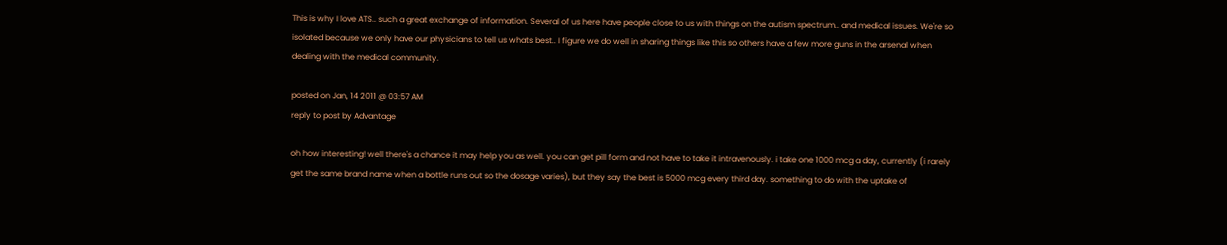This is why I love ATS.. such a great exchange of information. Several of us here have people close to us with things on the autism spectrum.. and medical issues. We're so isolated because we only have our physicians to tell us whats best.. I figure we do well in sharing things like this so others have a few more guns in the arsenal when dealing with the medical community.

posted on Jan, 14 2011 @ 03:57 AM
reply to post by Advantage

oh how interesting! well there's a chance it may help you as well. you can get pill form and not have to take it intravenously. i take one 1000 mcg a day, currently (i rarely get the same brand name when a bottle runs out so the dosage varies), but they say the best is 5000 mcg every third day. something to do with the uptake of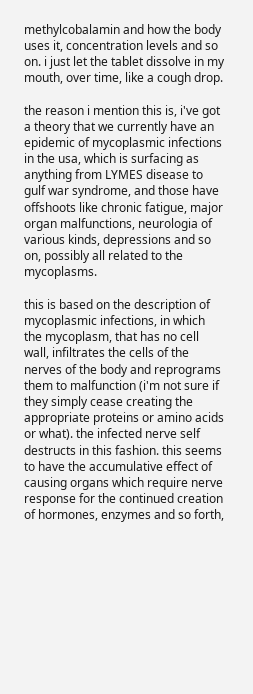methylcobalamin and how the body uses it, concentration levels and so on. i just let the tablet dissolve in my mouth, over time, like a cough drop.

the reason i mention this is, i've got a theory that we currently have an epidemic of mycoplasmic infections in the usa, which is surfacing as anything from LYMES disease to gulf war syndrome, and those have offshoots like chronic fatigue, major organ malfunctions, neurologia of various kinds, depressions and so on, possibly all related to the mycoplasms.

this is based on the description of mycoplasmic infections, in which the mycoplasm, that has no cell wall, infiltrates the cells of the nerves of the body and reprograms them to malfunction (i'm not sure if they simply cease creating the appropriate proteins or amino acids or what). the infected nerve self destructs in this fashion. this seems to have the accumulative effect of causing organs which require nerve response for the continued creation of hormones, enzymes and so forth,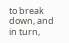to break down, and in turn,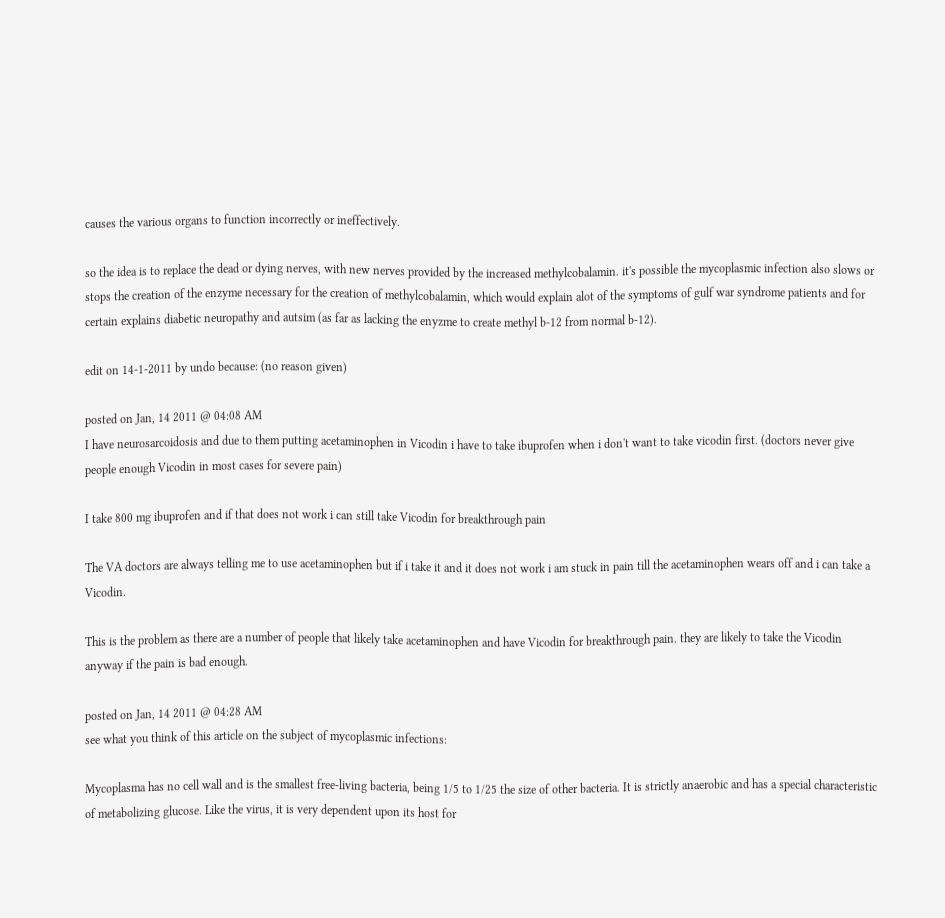causes the various organs to function incorrectly or ineffectively.

so the idea is to replace the dead or dying nerves, with new nerves provided by the increased methylcobalamin. it's possible the mycoplasmic infection also slows or stops the creation of the enzyme necessary for the creation of methylcobalamin, which would explain alot of the symptoms of gulf war syndrome patients and for certain explains diabetic neuropathy and autsim (as far as lacking the enyzme to create methyl b-12 from normal b-12).

edit on 14-1-2011 by undo because: (no reason given)

posted on Jan, 14 2011 @ 04:08 AM
I have neurosarcoidosis and due to them putting acetaminophen in Vicodin i have to take ibuprofen when i don't want to take vicodin first. (doctors never give people enough Vicodin in most cases for severe pain)

I take 800 mg ibuprofen and if that does not work i can still take Vicodin for breakthrough pain

The VA doctors are always telling me to use acetaminophen but if i take it and it does not work i am stuck in pain till the acetaminophen wears off and i can take a Vicodin.

This is the problem as there are a number of people that likely take acetaminophen and have Vicodin for breakthrough pain. they are likely to take the Vicodin anyway if the pain is bad enough.

posted on Jan, 14 2011 @ 04:28 AM
see what you think of this article on the subject of mycoplasmic infections:

Mycoplasma has no cell wall and is the smallest free-living bacteria, being 1/5 to 1/25 the size of other bacteria. It is strictly anaerobic and has a special characteristic of metabolizing glucose. Like the virus, it is very dependent upon its host for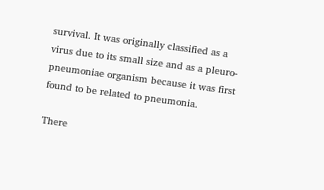survival. It was originally classified as a virus due to its small size and as a pleuro-pneumoniae organism because it was first found to be related to pneumonia.

There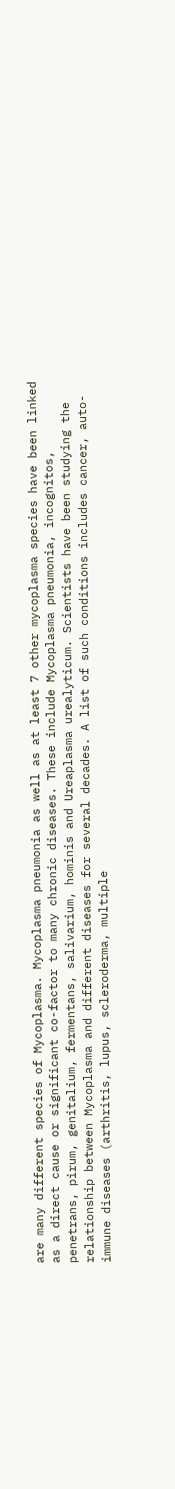are many different species of Mycoplasma. Mycoplasma pneumonia as well as at least 7 other mycoplasma species have been linked as a direct cause or significant co-factor to many chronic diseases. These include Mycoplasma pneumonia, incognitos, penetrans, pirum, genitalium, fermentans, salivarium, hominis and Ureaplasma urealyticum. Scientists have been studying the relationship between Mycoplasma and different diseases for several decades. A list of such conditions includes cancer, auto-immune diseases (arthritis, lupus, scleroderma, multiple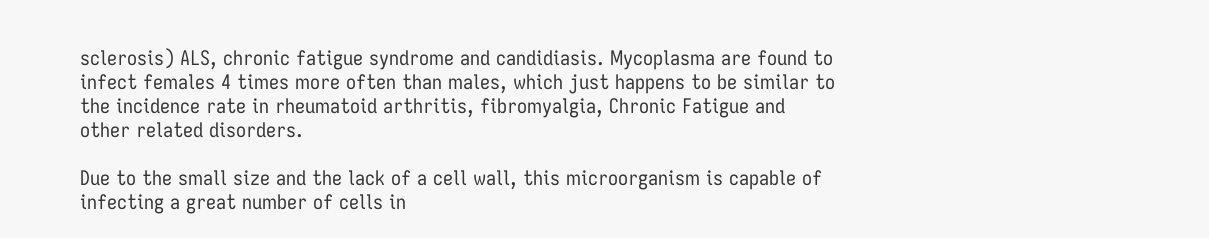sclerosis) ALS, chronic fatigue syndrome and candidiasis. Mycoplasma are found to infect females 4 times more often than males, which just happens to be similar to the incidence rate in rheumatoid arthritis, fibromyalgia, Chronic Fatigue and other related disorders.

Due to the small size and the lack of a cell wall, this microorganism is capable of infecting a great number of cells in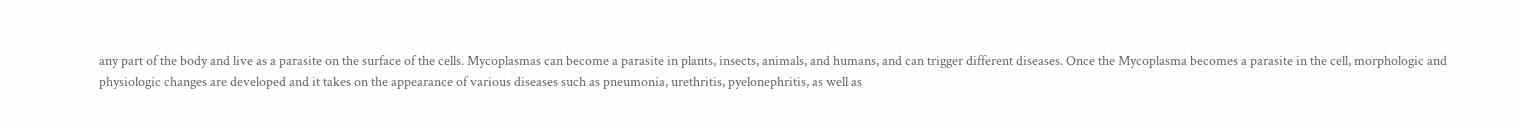any part of the body and live as a parasite on the surface of the cells. Mycoplasmas can become a parasite in plants, insects, animals, and humans, and can trigger different diseases. Once the Mycoplasma becomes a parasite in the cell, morphologic and physiologic changes are developed and it takes on the appearance of various diseases such as pneumonia, urethritis, pyelonephritis, as well as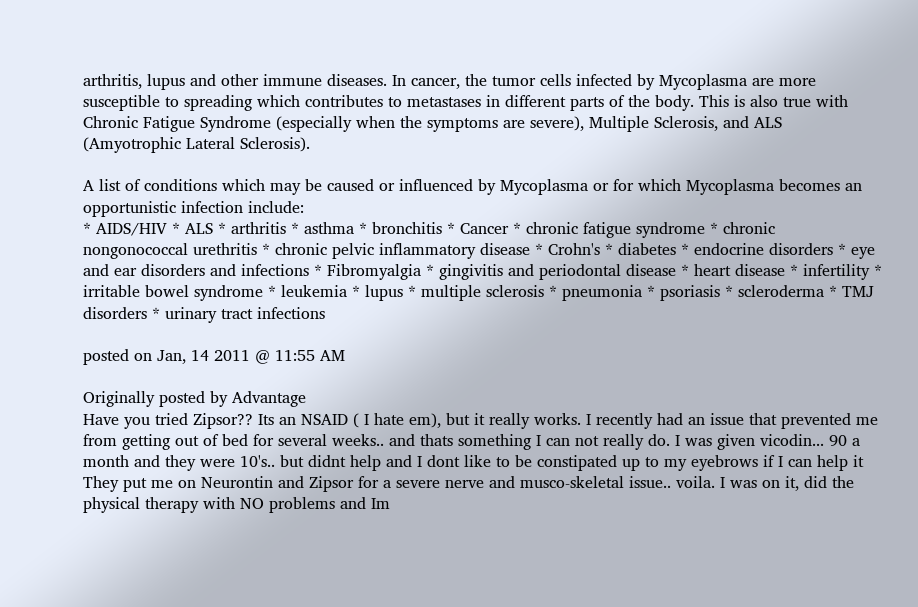arthritis, lupus and other immune diseases. In cancer, the tumor cells infected by Mycoplasma are more susceptible to spreading which contributes to metastases in different parts of the body. This is also true with Chronic Fatigue Syndrome (especially when the symptoms are severe), Multiple Sclerosis, and ALS (Amyotrophic Lateral Sclerosis).

A list of conditions which may be caused or influenced by Mycoplasma or for which Mycoplasma becomes an opportunistic infection include:
* AIDS/HIV * ALS * arthritis * asthma * bronchitis * Cancer * chronic fatigue syndrome * chronic nongonococcal urethritis * chronic pelvic inflammatory disease * Crohn's * diabetes * endocrine disorders * eye and ear disorders and infections * Fibromyalgia * gingivitis and periodontal disease * heart disease * infertility * irritable bowel syndrome * leukemia * lupus * multiple sclerosis * pneumonia * psoriasis * scleroderma * TMJ disorders * urinary tract infections

posted on Jan, 14 2011 @ 11:55 AM

Originally posted by Advantage
Have you tried Zipsor?? Its an NSAID ( I hate em), but it really works. I recently had an issue that prevented me from getting out of bed for several weeks.. and thats something I can not really do. I was given vicodin... 90 a month and they were 10's.. but didnt help and I dont like to be constipated up to my eyebrows if I can help it
They put me on Neurontin and Zipsor for a severe nerve and musco-skeletal issue.. voila. I was on it, did the physical therapy with NO problems and Im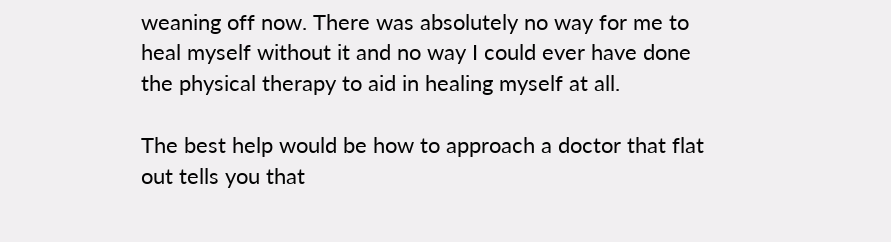weaning off now. There was absolutely no way for me to heal myself without it and no way I could ever have done the physical therapy to aid in healing myself at all.

The best help would be how to approach a doctor that flat out tells you that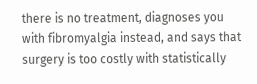there is no treatment, diagnoses you with fibromyalgia instead, and says that surgery is too costly with statistically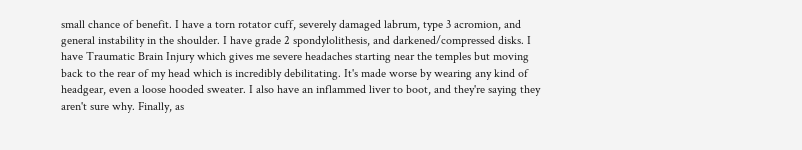small chance of benefit. I have a torn rotator cuff, severely damaged labrum, type 3 acromion, and general instability in the shoulder. I have grade 2 spondylolithesis, and darkened/compressed disks. I have Traumatic Brain Injury which gives me severe headaches starting near the temples but moving back to the rear of my head which is incredibly debilitating. It's made worse by wearing any kind of headgear, even a loose hooded sweater. I also have an inflammed liver to boot, and they're saying they aren't sure why. Finally, as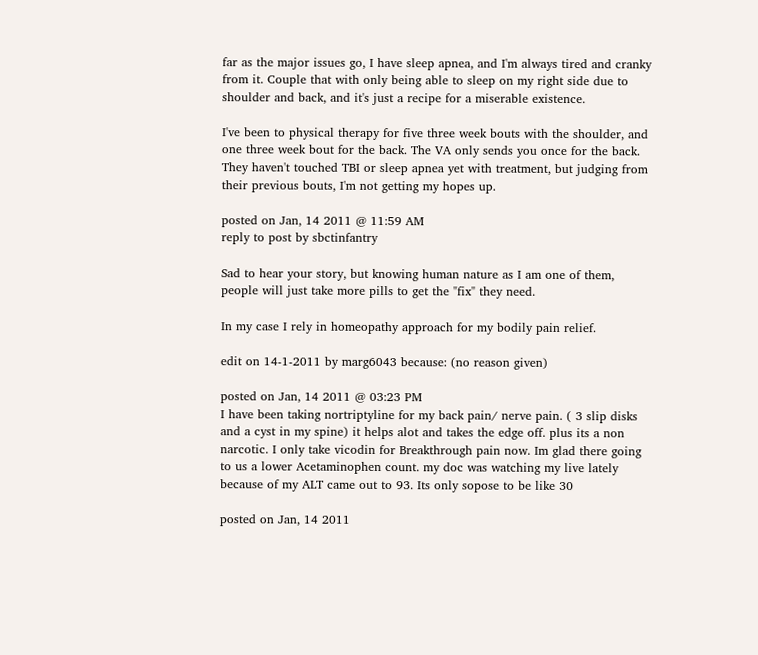far as the major issues go, I have sleep apnea, and I'm always tired and cranky from it. Couple that with only being able to sleep on my right side due to shoulder and back, and it's just a recipe for a miserable existence.

I've been to physical therapy for five three week bouts with the shoulder, and one three week bout for the back. The VA only sends you once for the back. They haven't touched TBI or sleep apnea yet with treatment, but judging from their previous bouts, I'm not getting my hopes up.

posted on Jan, 14 2011 @ 11:59 AM
reply to post by sbctinfantry

Sad to hear your story, but knowing human nature as I am one of them, people will just take more pills to get the "fix" they need.

In my case I rely in homeopathy approach for my bodily pain relief.

edit on 14-1-2011 by marg6043 because: (no reason given)

posted on Jan, 14 2011 @ 03:23 PM
I have been taking nortriptyline for my back pain/ nerve pain. ( 3 slip disks and a cyst in my spine) it helps alot and takes the edge off. plus its a non narcotic. I only take vicodin for Breakthrough pain now. Im glad there going to us a lower Acetaminophen count. my doc was watching my live lately because of my ALT came out to 93. Its only sopose to be like 30

posted on Jan, 14 2011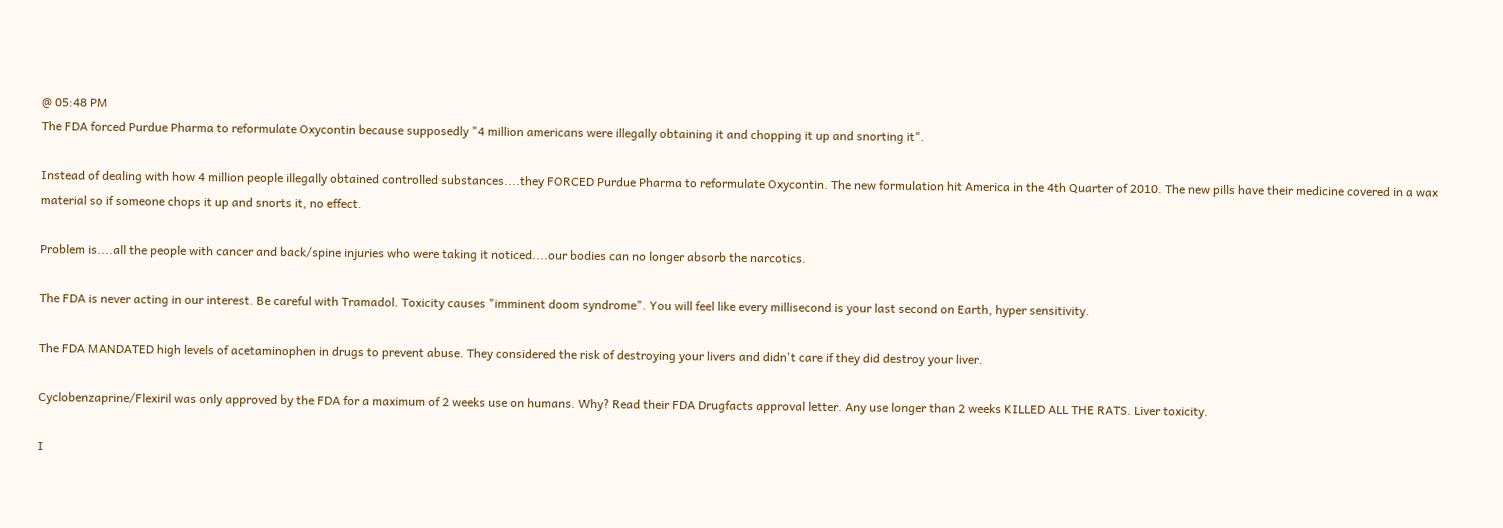@ 05:48 PM
The FDA forced Purdue Pharma to reformulate Oxycontin because supposedly "4 million americans were illegally obtaining it and chopping it up and snorting it".

Instead of dealing with how 4 million people illegally obtained controlled substances....they FORCED Purdue Pharma to reformulate Oxycontin. The new formulation hit America in the 4th Quarter of 2010. The new pills have their medicine covered in a wax material so if someone chops it up and snorts it, no effect.

Problem is....all the people with cancer and back/spine injuries who were taking it noticed....our bodies can no longer absorb the narcotics.

The FDA is never acting in our interest. Be careful with Tramadol. Toxicity causes "imminent doom syndrome". You will feel like every millisecond is your last second on Earth, hyper sensitivity.

The FDA MANDATED high levels of acetaminophen in drugs to prevent abuse. They considered the risk of destroying your livers and didn't care if they did destroy your liver.

Cyclobenzaprine/Flexiril was only approved by the FDA for a maximum of 2 weeks use on humans. Why? Read their FDA Drugfacts approval letter. Any use longer than 2 weeks KILLED ALL THE RATS. Liver toxicity.

I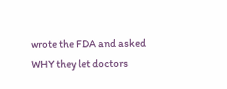wrote the FDA and asked WHY they let doctors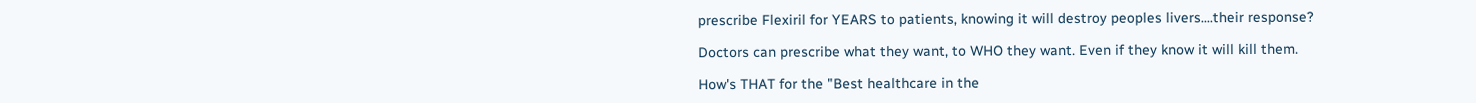prescribe Flexiril for YEARS to patients, knowing it will destroy peoples livers....their response?

Doctors can prescribe what they want, to WHO they want. Even if they know it will kill them.

How's THAT for the "Best healthcare in the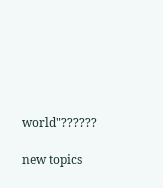world"??????

new topics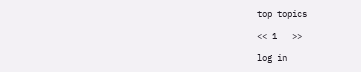top topics

<< 1   >>

log in